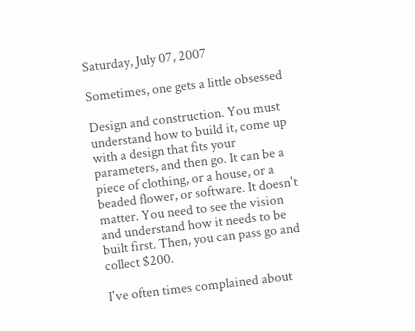Saturday, July 07, 2007

Sometimes, one gets a little obsessed

Design and construction. You must understand how to build it, come up with a design that fits your parameters, and then go. It can be a piece of clothing, or a house, or a beaded flower, or software. It doesn't matter. You need to see the vision and understand how it needs to be built first. Then, you can pass go and collect $200.

I've often times complained about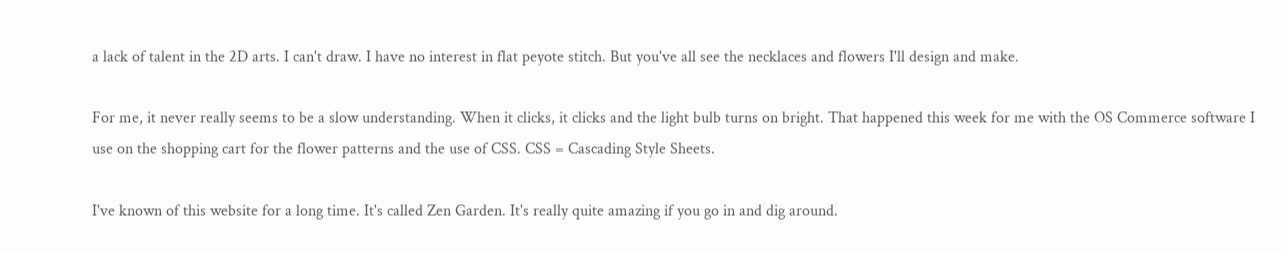a lack of talent in the 2D arts. I can't draw. I have no interest in flat peyote stitch. But you've all see the necklaces and flowers I'll design and make.

For me, it never really seems to be a slow understanding. When it clicks, it clicks and the light bulb turns on bright. That happened this week for me with the OS Commerce software I use on the shopping cart for the flower patterns and the use of CSS. CSS = Cascading Style Sheets.

I've known of this website for a long time. It's called Zen Garden. It's really quite amazing if you go in and dig around.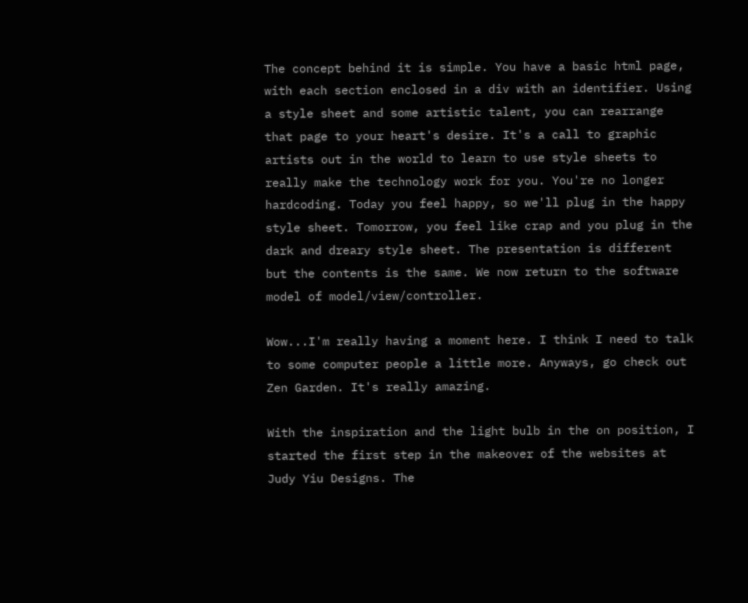The concept behind it is simple. You have a basic html page, with each section enclosed in a div with an identifier. Using a style sheet and some artistic talent, you can rearrange that page to your heart's desire. It's a call to graphic artists out in the world to learn to use style sheets to really make the technology work for you. You're no longer hardcoding. Today you feel happy, so we'll plug in the happy style sheet. Tomorrow, you feel like crap and you plug in the dark and dreary style sheet. The presentation is different but the contents is the same. We now return to the software model of model/view/controller.

Wow...I'm really having a moment here. I think I need to talk to some computer people a little more. Anyways, go check out Zen Garden. It's really amazing.

With the inspiration and the light bulb in the on position, I started the first step in the makeover of the websites at Judy Yiu Designs. The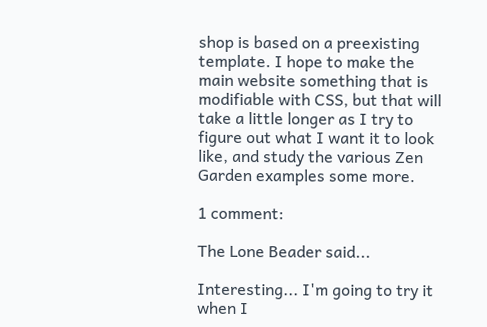shop is based on a preexisting template. I hope to make the main website something that is modifiable with CSS, but that will take a little longer as I try to figure out what I want it to look like, and study the various Zen Garden examples some more.

1 comment:

The Lone Beader said...

Interesting... I'm going to try it when I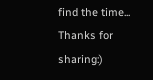find the time... Thanks for sharing:)